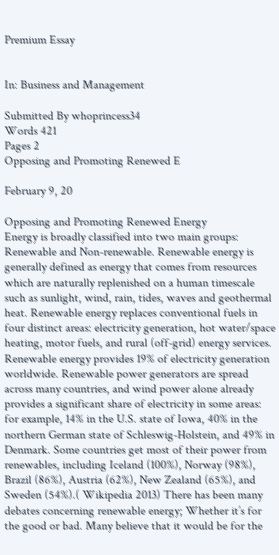Premium Essay


In: Business and Management

Submitted By whoprincess34
Words 421
Pages 2
Opposing and Promoting Renewed E

February 9, 20

Opposing and Promoting Renewed Energy
Energy is broadly classified into two main groups: Renewable and Non-renewable. Renewable energy is generally defined as energy that comes from resources which are naturally replenished on a human timescale such as sunlight, wind, rain, tides, waves and geothermal heat. Renewable energy replaces conventional fuels in four distinct areas: electricity generation, hot water/space heating, motor fuels, and rural (off-grid) energy services. Renewable energy provides 19% of electricity generation worldwide. Renewable power generators are spread across many countries, and wind power alone already provides a significant share of electricity in some areas: for example, 14% in the U.S. state of Iowa, 40% in the northern German state of Schleswig-Holstein, and 49% in Denmark. Some countries get most of their power from renewables, including Iceland (100%), Norway (98%), Brazil (86%), Austria (62%), New Zealand (65%), and Sweden (54%).( Wikipedia 2013) There has been many debates concerning renewable energy; Whether it’s for the good or bad. Many believe that it would be for the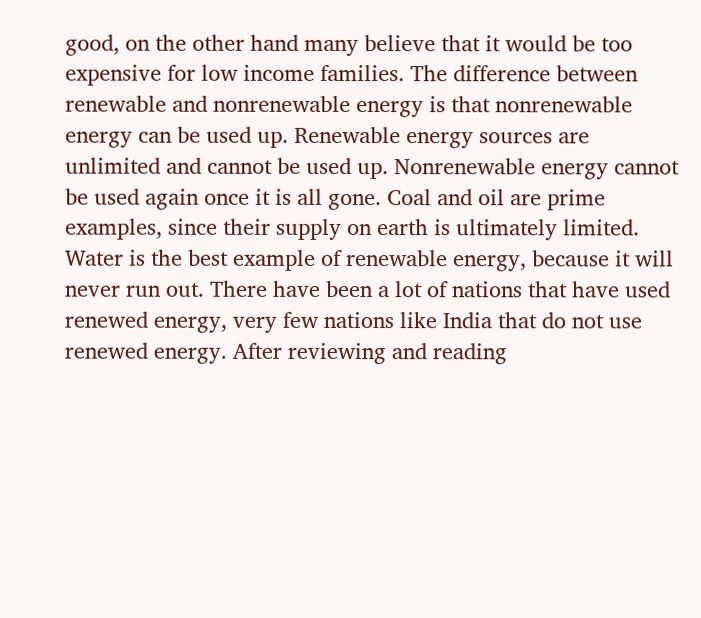good, on the other hand many believe that it would be too expensive for low income families. The difference between renewable and nonrenewable energy is that nonrenewable energy can be used up. Renewable energy sources are unlimited and cannot be used up. Nonrenewable energy cannot be used again once it is all gone. Coal and oil are prime examples, since their supply on earth is ultimately limited. Water is the best example of renewable energy, because it will never run out. There have been a lot of nations that have used renewed energy, very few nations like India that do not use renewed energy. After reviewing and reading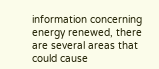information concerning energy renewed, there are several areas that could cause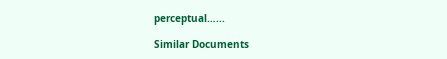perceptual…...

Similar Documents